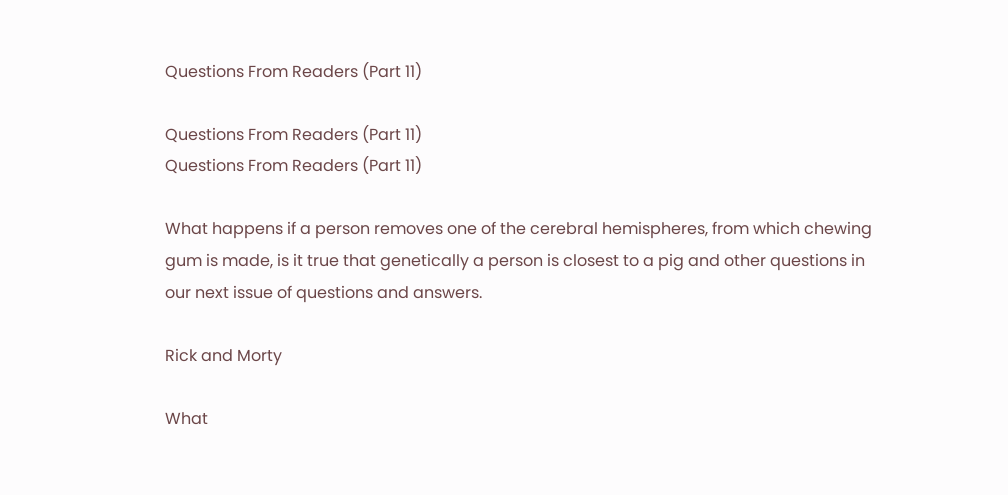Questions From Readers (Part 11)

Questions From Readers (Part 11)
Questions From Readers (Part 11)

What happens if a person removes one of the cerebral hemispheres, from which chewing gum is made, is it true that genetically a person is closest to a pig and other questions in our next issue of questions and answers.

Rick and Morty

What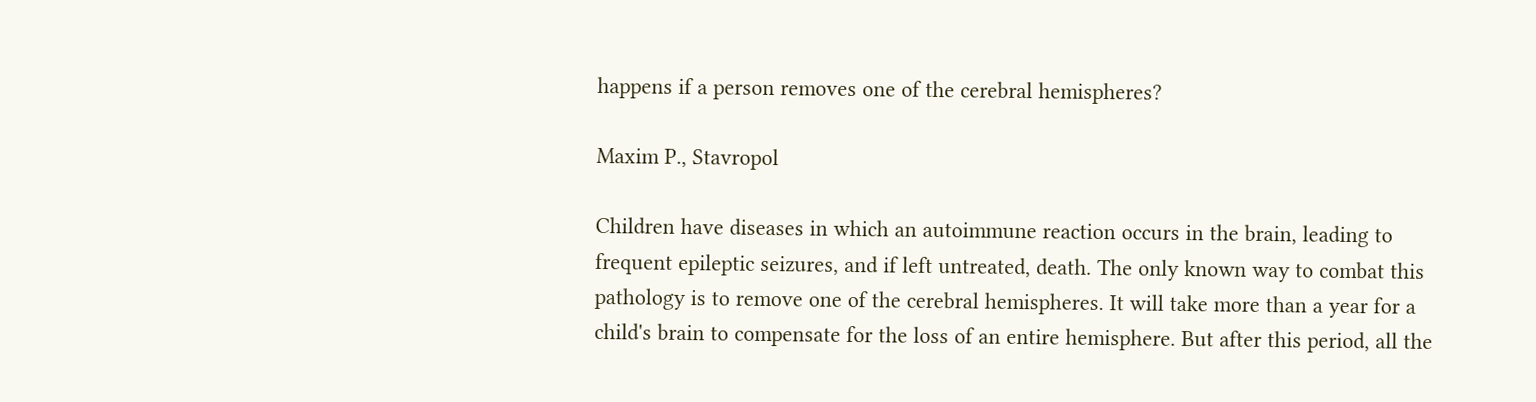happens if a person removes one of the cerebral hemispheres?

Maxim P., Stavropol

Children have diseases in which an autoimmune reaction occurs in the brain, leading to frequent epileptic seizures, and if left untreated, death. The only known way to combat this pathology is to remove one of the cerebral hemispheres. It will take more than a year for a child's brain to compensate for the loss of an entire hemisphere. But after this period, all the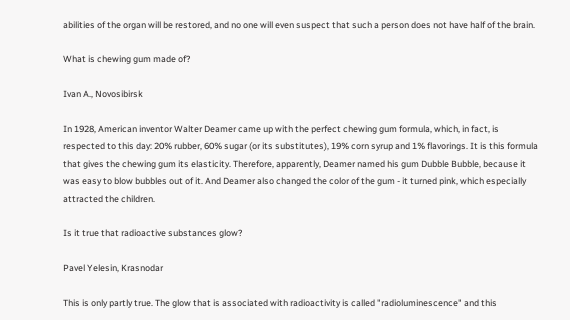abilities of the organ will be restored, and no one will even suspect that such a person does not have half of the brain.

What is chewing gum made of?

Ivan A., Novosibirsk

In 1928, American inventor Walter Deamer came up with the perfect chewing gum formula, which, in fact, is respected to this day: 20% rubber, 60% sugar (or its substitutes), 19% corn syrup and 1% flavorings. It is this formula that gives the chewing gum its elasticity. Therefore, apparently, Deamer named his gum Dubble Bubble, because it was easy to blow bubbles out of it. And Deamer also changed the color of the gum - it turned pink, which especially attracted the children.

Is it true that radioactive substances glow?

Pavel Yelesin, Krasnodar

This is only partly true. The glow that is associated with radioactivity is called "radioluminescence" and this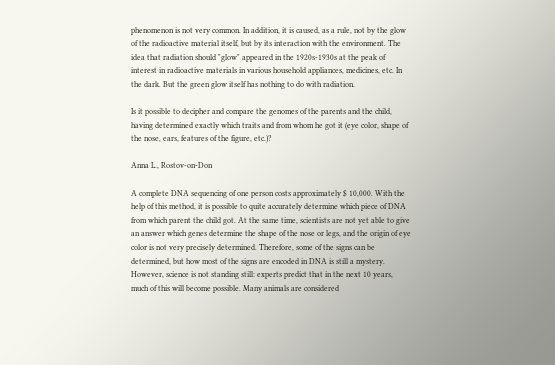phenomenon is not very common. In addition, it is caused, as a rule, not by the glow of the radioactive material itself, but by its interaction with the environment. The idea that radiation should "glow" appeared in the 1920s-1930s at the peak of interest in radioactive materials in various household appliances, medicines, etc. In the dark. But the green glow itself has nothing to do with radiation.

Is it possible to decipher and compare the genomes of the parents and the child, having determined exactly which traits and from whom he got it (eye color, shape of the nose, ears, features of the figure, etc.)?

Anna L., Rostov-on-Don

A complete DNA sequencing of one person costs approximately $ 10,000. With the help of this method, it is possible to quite accurately determine which piece of DNA from which parent the child got. At the same time, scientists are not yet able to give an answer which genes determine the shape of the nose or legs, and the origin of eye color is not very precisely determined. Therefore, some of the signs can be determined, but how most of the signs are encoded in DNA is still a mystery. However, science is not standing still: experts predict that in the next 10 years, much of this will become possible. Many animals are considered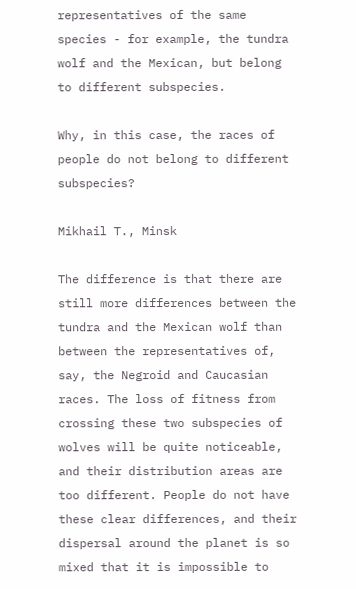representatives of the same species - for example, the tundra wolf and the Mexican, but belong to different subspecies.

Why, in this case, the races of people do not belong to different subspecies?

Mikhail T., Minsk

The difference is that there are still more differences between the tundra and the Mexican wolf than between the representatives of, say, the Negroid and Caucasian races. The loss of fitness from crossing these two subspecies of wolves will be quite noticeable, and their distribution areas are too different. People do not have these clear differences, and their dispersal around the planet is so mixed that it is impossible to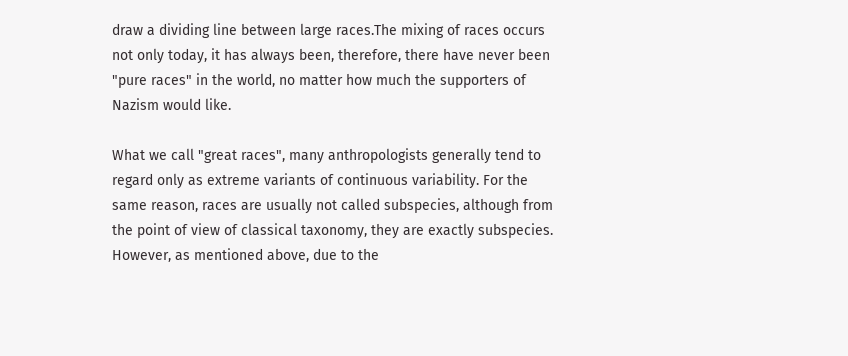draw a dividing line between large races.The mixing of races occurs not only today, it has always been, therefore, there have never been "pure races" in the world, no matter how much the supporters of Nazism would like.

What we call "great races", many anthropologists generally tend to regard only as extreme variants of continuous variability. For the same reason, races are usually not called subspecies, although from the point of view of classical taxonomy, they are exactly subspecies. However, as mentioned above, due to the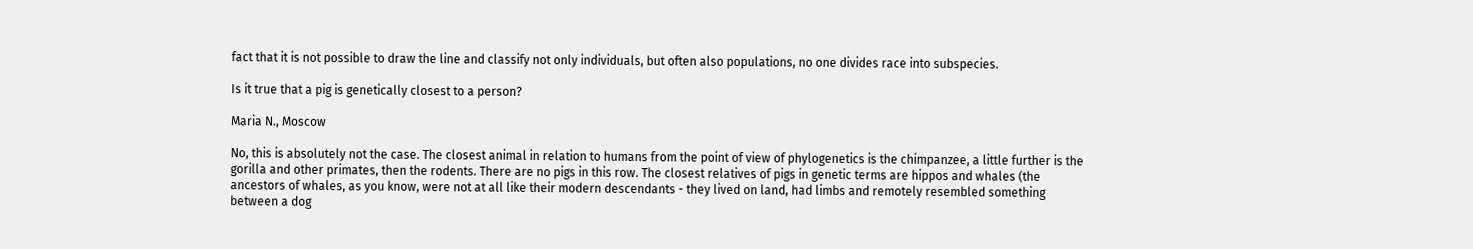fact that it is not possible to draw the line and classify not only individuals, but often also populations, no one divides race into subspecies.

Is it true that a pig is genetically closest to a person?

Maria N., Moscow

No, this is absolutely not the case. The closest animal in relation to humans from the point of view of phylogenetics is the chimpanzee, a little further is the gorilla and other primates, then the rodents. There are no pigs in this row. The closest relatives of pigs in genetic terms are hippos and whales (the ancestors of whales, as you know, were not at all like their modern descendants - they lived on land, had limbs and remotely resembled something between a dog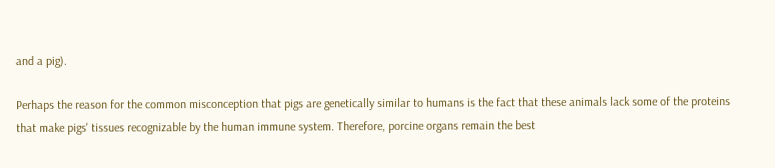and a pig).

Perhaps the reason for the common misconception that pigs are genetically similar to humans is the fact that these animals lack some of the proteins that make pigs' tissues recognizable by the human immune system. Therefore, porcine organs remain the best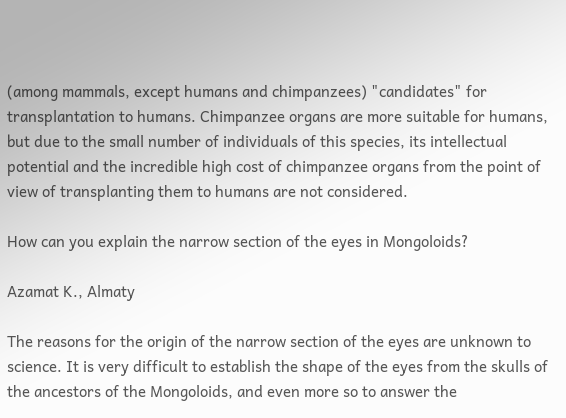(among mammals, except humans and chimpanzees) "candidates" for transplantation to humans. Chimpanzee organs are more suitable for humans, but due to the small number of individuals of this species, its intellectual potential and the incredible high cost of chimpanzee organs from the point of view of transplanting them to humans are not considered.

How can you explain the narrow section of the eyes in Mongoloids?

Azamat K., Almaty

The reasons for the origin of the narrow section of the eyes are unknown to science. It is very difficult to establish the shape of the eyes from the skulls of the ancestors of the Mongoloids, and even more so to answer the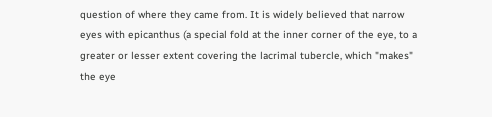question of where they came from. It is widely believed that narrow eyes with epicanthus (a special fold at the inner corner of the eye, to a greater or lesser extent covering the lacrimal tubercle, which "makes" the eye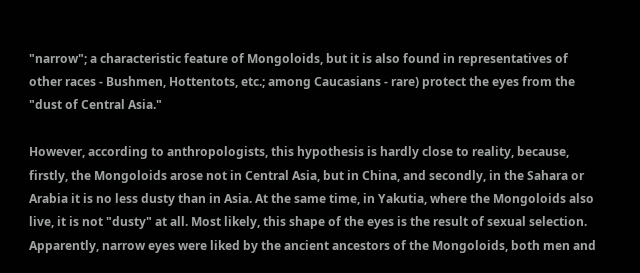"narrow"; a characteristic feature of Mongoloids, but it is also found in representatives of other races - Bushmen, Hottentots, etc.; among Caucasians - rare) protect the eyes from the "dust of Central Asia."

However, according to anthropologists, this hypothesis is hardly close to reality, because, firstly, the Mongoloids arose not in Central Asia, but in China, and secondly, in the Sahara or Arabia it is no less dusty than in Asia. At the same time, in Yakutia, where the Mongoloids also live, it is not "dusty" at all. Most likely, this shape of the eyes is the result of sexual selection. Apparently, narrow eyes were liked by the ancient ancestors of the Mongoloids, both men and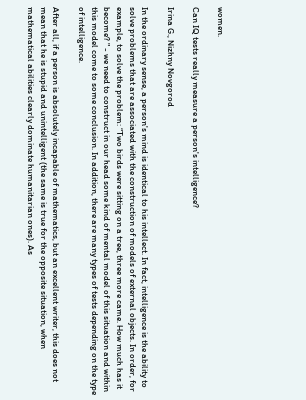women.

Can IQ tests really measure a person's intelligence?

Irina G., Nizhny Novgorod

In the ordinary sense, a person's mind is identical to his intellect. In fact, intelligence is the ability to solve problems that are associated with the construction of models of external objects. In order, for example, to solve the problem: “Two birds were sitting on a tree, three more came. How much has it become? " - we need to construct in our head some kind of mental model of this situation and within this model come to some conclusion. In addition, there are many types of tests depending on the type of intelligence.

After all, if a person is absolutely incapable of mathematics, but an excellent writer, this does not mean that he is stupid and unintelligent (the same is true for the opposite situation, when mathematical abilities clearly dominate humanitarian ones). As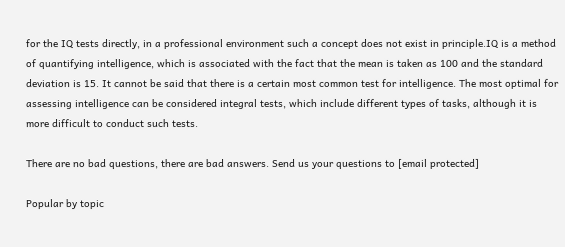for the IQ tests directly, in a professional environment such a concept does not exist in principle.IQ is a method of quantifying intelligence, which is associated with the fact that the mean is taken as 100 and the standard deviation is 15. It cannot be said that there is a certain most common test for intelligence. The most optimal for assessing intelligence can be considered integral tests, which include different types of tasks, although it is more difficult to conduct such tests.

There are no bad questions, there are bad answers. Send us your questions to [email protected]

Popular by topic